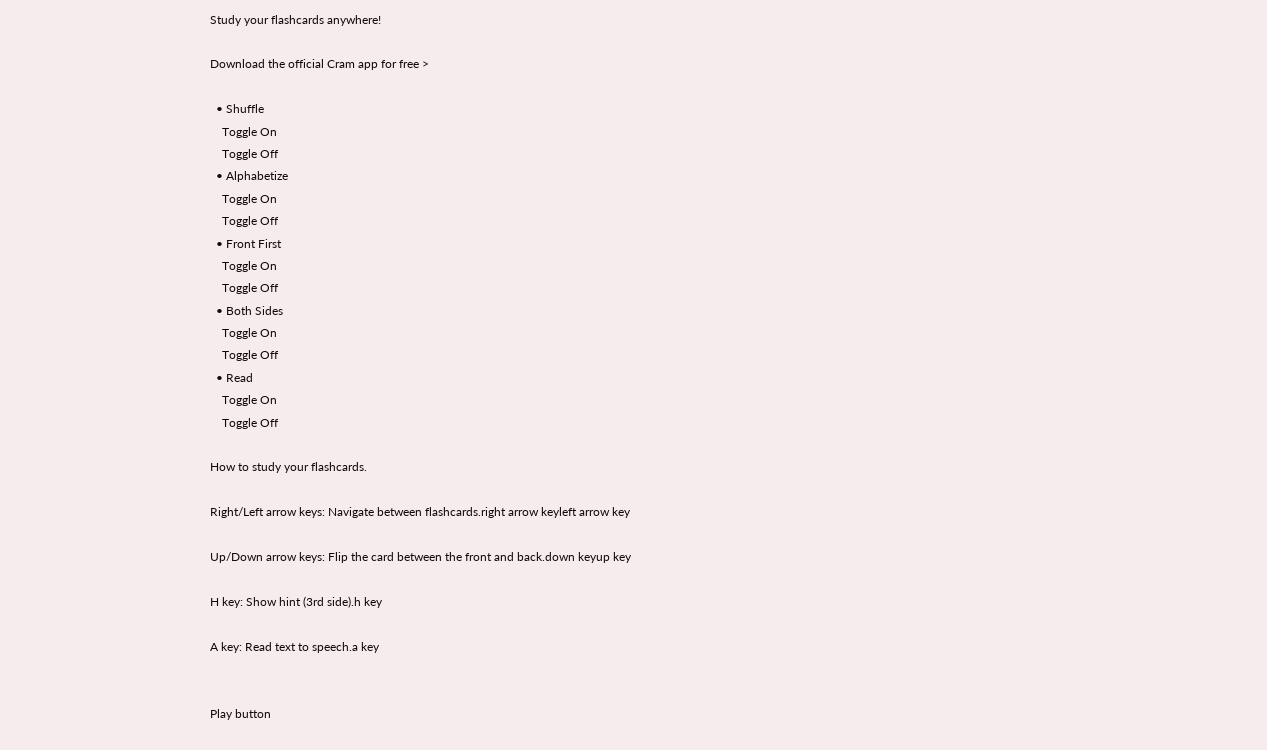Study your flashcards anywhere!

Download the official Cram app for free >

  • Shuffle
    Toggle On
    Toggle Off
  • Alphabetize
    Toggle On
    Toggle Off
  • Front First
    Toggle On
    Toggle Off
  • Both Sides
    Toggle On
    Toggle Off
  • Read
    Toggle On
    Toggle Off

How to study your flashcards.

Right/Left arrow keys: Navigate between flashcards.right arrow keyleft arrow key

Up/Down arrow keys: Flip the card between the front and back.down keyup key

H key: Show hint (3rd side).h key

A key: Read text to speech.a key


Play button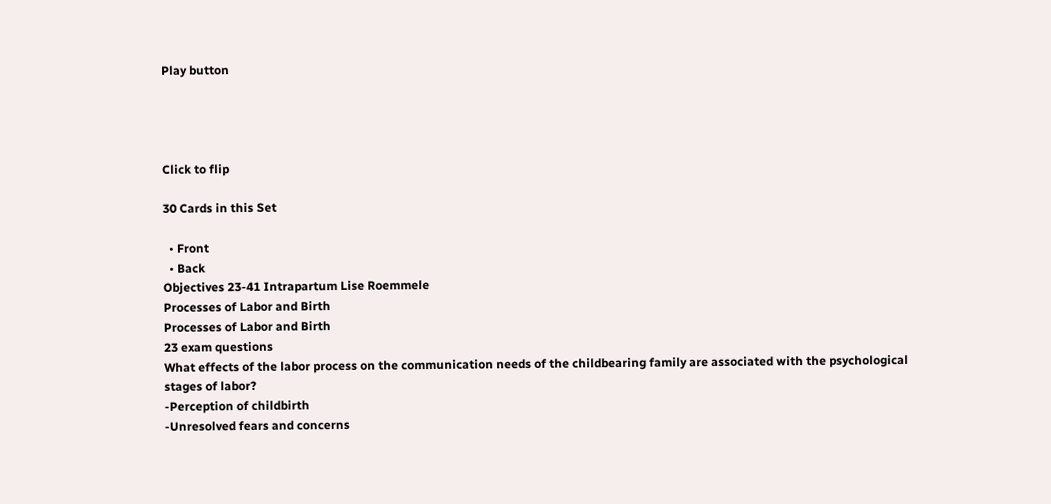Play button




Click to flip

30 Cards in this Set

  • Front
  • Back
Objectives 23-41 Intrapartum Lise Roemmele
Processes of Labor and Birth
Processes of Labor and Birth
23 exam questions
What effects of the labor process on the communication needs of the childbearing family are associated with the psychological stages of labor?
-Perception of childbirth
-Unresolved fears and concerns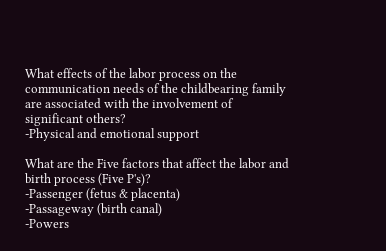What effects of the labor process on the communication needs of the childbearing family are associated with the involvement of significant others?
-Physical and emotional support

What are the Five factors that affect the labor and birth process (Five P's)?
-Passenger (fetus & placenta)
-Passageway (birth canal)
-Powers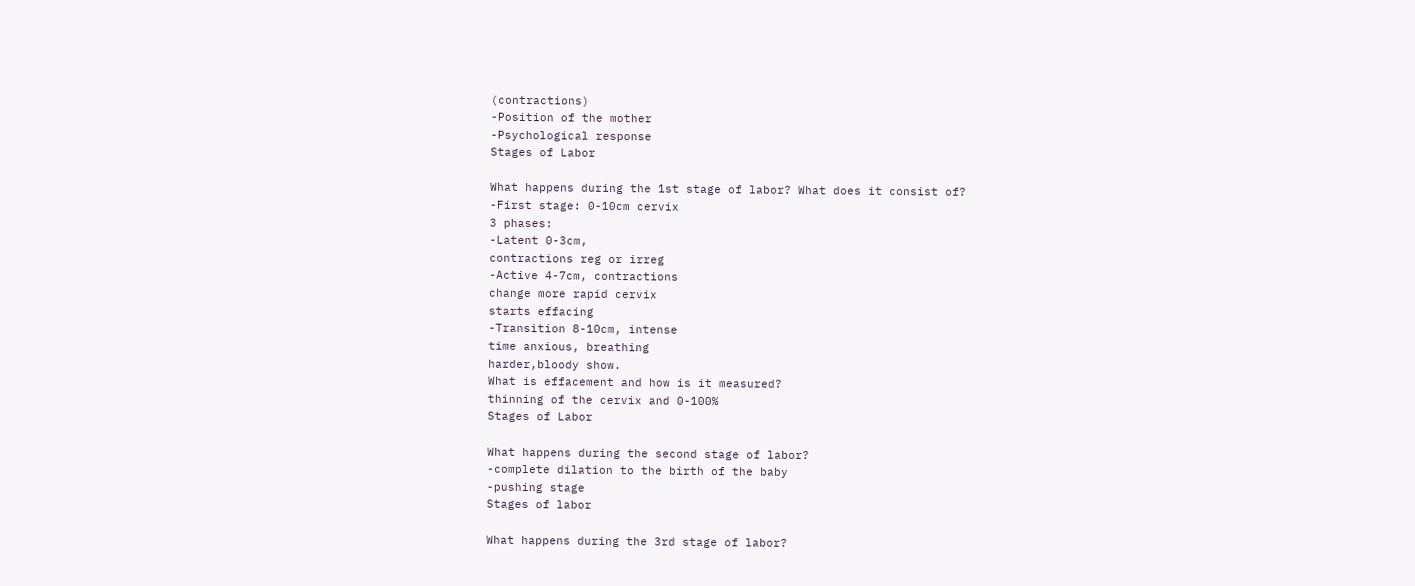(contractions)
-Position of the mother
-Psychological response
Stages of Labor

What happens during the 1st stage of labor? What does it consist of?
-First stage: 0-10cm cervix
3 phases:
-Latent 0-3cm,
contractions reg or irreg
-Active 4-7cm, contractions
change more rapid cervix
starts effacing
-Transition 8-10cm, intense
time anxious, breathing
harder,bloody show.
What is effacement and how is it measured?
thinning of the cervix and 0-100%
Stages of Labor

What happens during the second stage of labor?
-complete dilation to the birth of the baby
-pushing stage
Stages of labor

What happens during the 3rd stage of labor?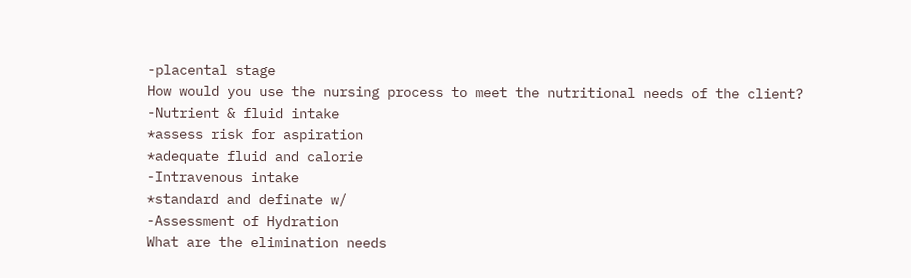-placental stage
How would you use the nursing process to meet the nutritional needs of the client?
-Nutrient & fluid intake
*assess risk for aspiration
*adequate fluid and calorie
-Intravenous intake
*standard and definate w/
-Assessment of Hydration
What are the elimination needs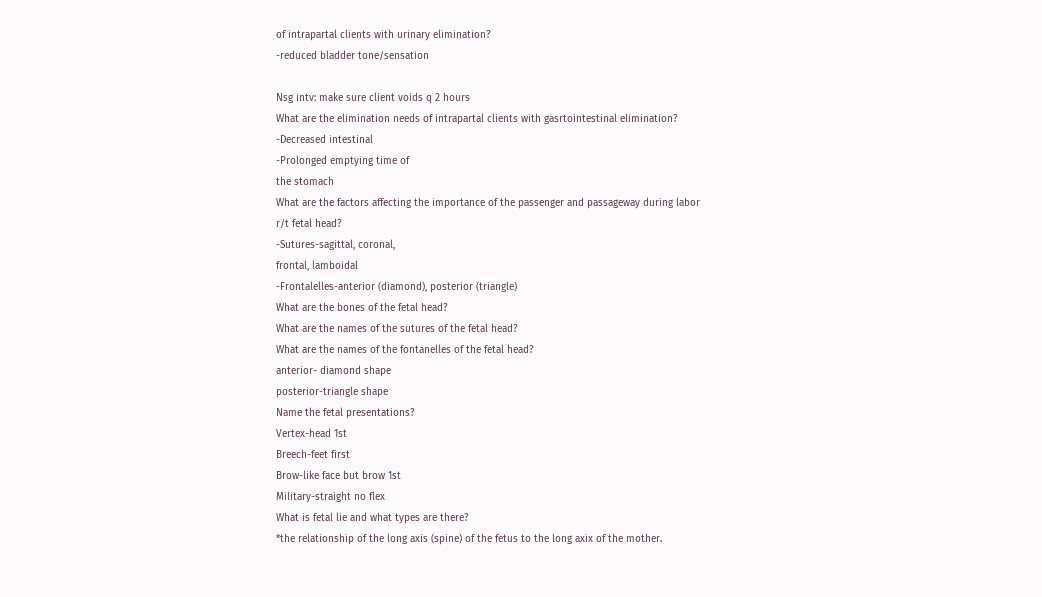of intrapartal clients with urinary elimination?
-reduced bladder tone/sensation

Nsg intv: make sure client voids q 2 hours
What are the elimination needs of intrapartal clients with gasrtointestinal elimination?
-Decreased intestinal
-Prolonged emptying time of
the stomach
What are the factors affecting the importance of the passenger and passageway during labor r/t fetal head?
-Sutures-sagittal, coronal,
frontal, lamboidal
-Frontalelles-anterior (diamond), posterior (triangle)
What are the bones of the fetal head?
What are the names of the sutures of the fetal head?
What are the names of the fontanelles of the fetal head?
anterior- diamond shape
posterior-triangle shape
Name the fetal presentations?
Vertex-head 1st
Breech-feet first
Brow-like face but brow 1st
Military-straight no flex
What is fetal lie and what types are there?
*the relationship of the long axis (spine) of the fetus to the long axix of the mother.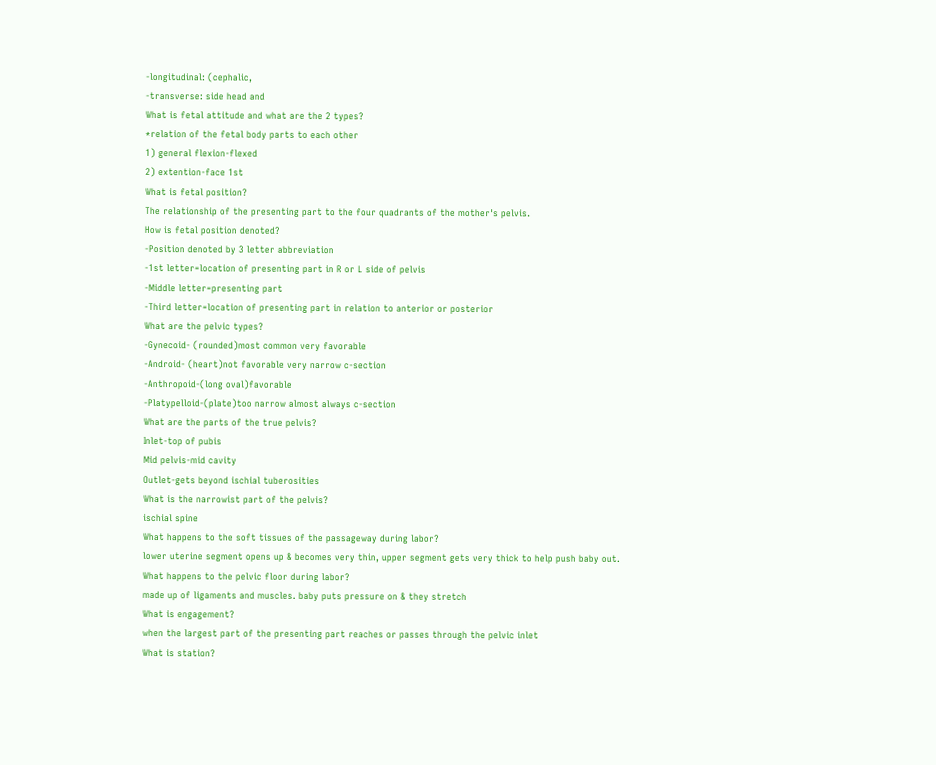-longitudinal: (cephalic,
-transverse: side head and
What is fetal attitude and what are the 2 types?
*relation of the fetal body parts to each other
1) general flexion-flexed
2) extention-face 1st
What is fetal position?
The relationship of the presenting part to the four quadrants of the mother's pelvis.
How is fetal position denoted?
-Position denoted by 3 letter abbreviation
-1st letter=location of presenting part in R or L side of pelvis
-Middle letter=presenting part
-Third letter=location of presenting part in relation to anterior or posterior
What are the pelvic types?
-Gynecoid- (rounded)most common very favorable
-Android- (heart)not favorable very narrow c-section
-Anthropoid-(long oval)favorable
-Platypelloid-(plate)too narrow almost always c-section
What are the parts of the true pelvis?
Inlet-top of pubis
Mid pelvis-mid cavity
Outlet-gets beyond ischial tuberosities
What is the narrowist part of the pelvis?
ischial spine
What happens to the soft tissues of the passageway during labor?
lower uterine segment opens up & becomes very thin, upper segment gets very thick to help push baby out.
What happens to the pelvic floor during labor?
made up of ligaments and muscles. baby puts pressure on & they stretch
What is engagement?
when the largest part of the presenting part reaches or passes through the pelvic inlet
What is station?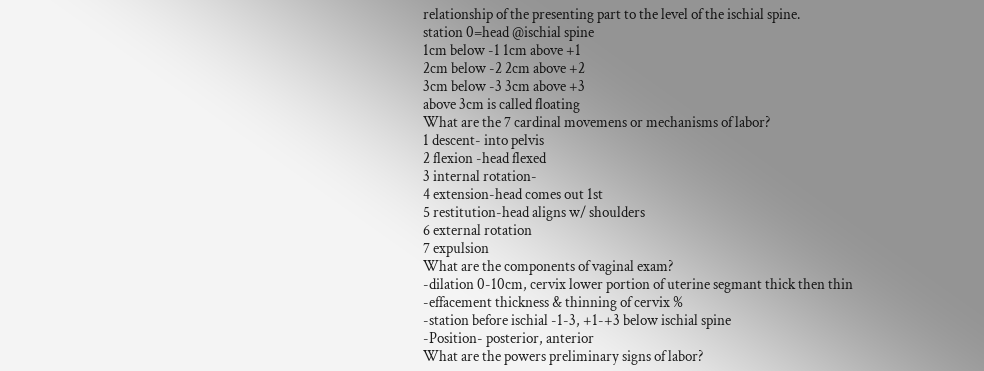relationship of the presenting part to the level of the ischial spine.
station 0=head @ischial spine
1cm below -1 1cm above +1
2cm below -2 2cm above +2
3cm below -3 3cm above +3
above 3cm is called floating
What are the 7 cardinal movemens or mechanisms of labor?
1 descent- into pelvis
2 flexion -head flexed
3 internal rotation-
4 extension-head comes out 1st
5 restitution-head aligns w/ shoulders
6 external rotation
7 expulsion
What are the components of vaginal exam?
-dilation 0-10cm, cervix lower portion of uterine segmant thick then thin
-effacement thickness & thinning of cervix %
-station before ischial -1-3, +1-+3 below ischial spine
-Position- posterior, anterior
What are the powers preliminary signs of labor?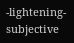-lightening-subjective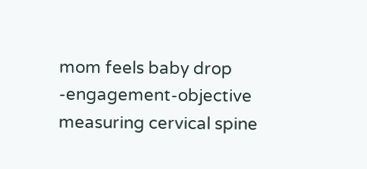mom feels baby drop
-engagement-objective measuring cervical spine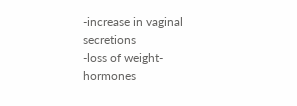-increase in vaginal secretions
-loss of weight-hormones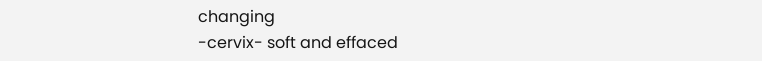changing
-cervix- soft and effaced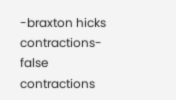-braxton hicks contractions- false contractions